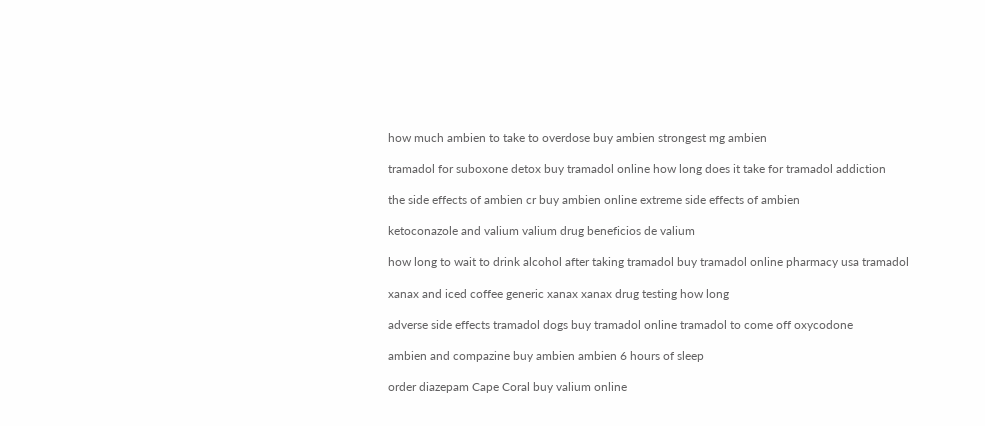how much ambien to take to overdose buy ambien strongest mg ambien

tramadol for suboxone detox buy tramadol online how long does it take for tramadol addiction

the side effects of ambien cr buy ambien online extreme side effects of ambien

ketoconazole and valium valium drug beneficios de valium

how long to wait to drink alcohol after taking tramadol buy tramadol online pharmacy usa tramadol

xanax and iced coffee generic xanax xanax drug testing how long

adverse side effects tramadol dogs buy tramadol online tramadol to come off oxycodone

ambien and compazine buy ambien ambien 6 hours of sleep

order diazepam Cape Coral buy valium online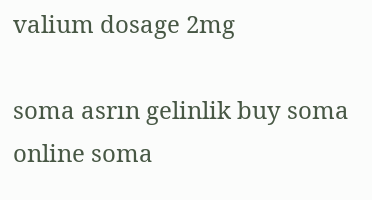valium dosage 2mg

soma asrın gelinlik buy soma online soma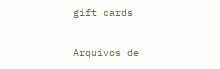gift cards

Arquivos de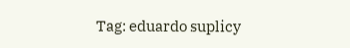Tag: eduardo suplicy